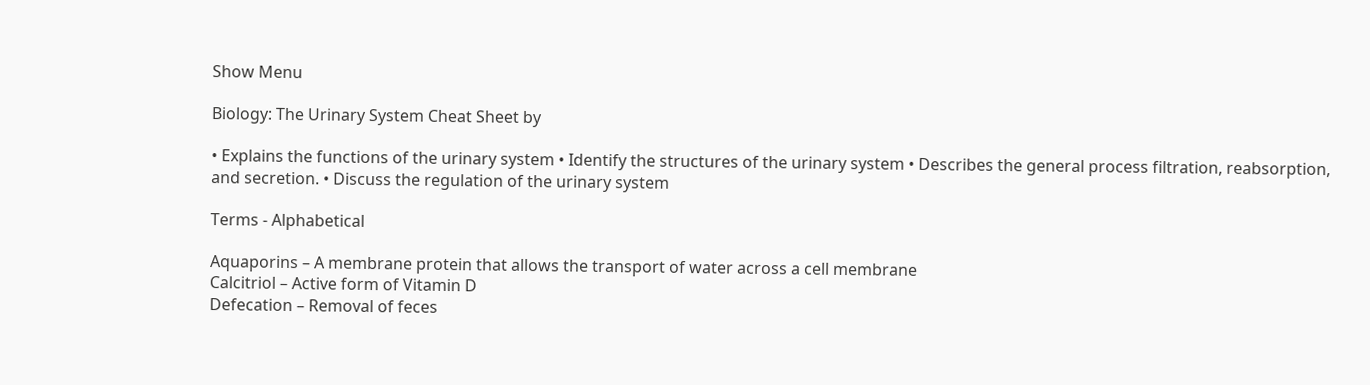Show Menu

Biology: The Urinary System Cheat Sheet by

• Explains the functions of the urinary system • Identify the structures of the urinary system • Describes the general process filtration, reabsorption, and secretion. • Discuss the regulation of the urinary system

Terms - Alphabetical

Aquaporins – A membrane protein that allows the transport of water across a cell membrane
Calcitriol – Active form of Vitamin D
Defecation – Removal of feces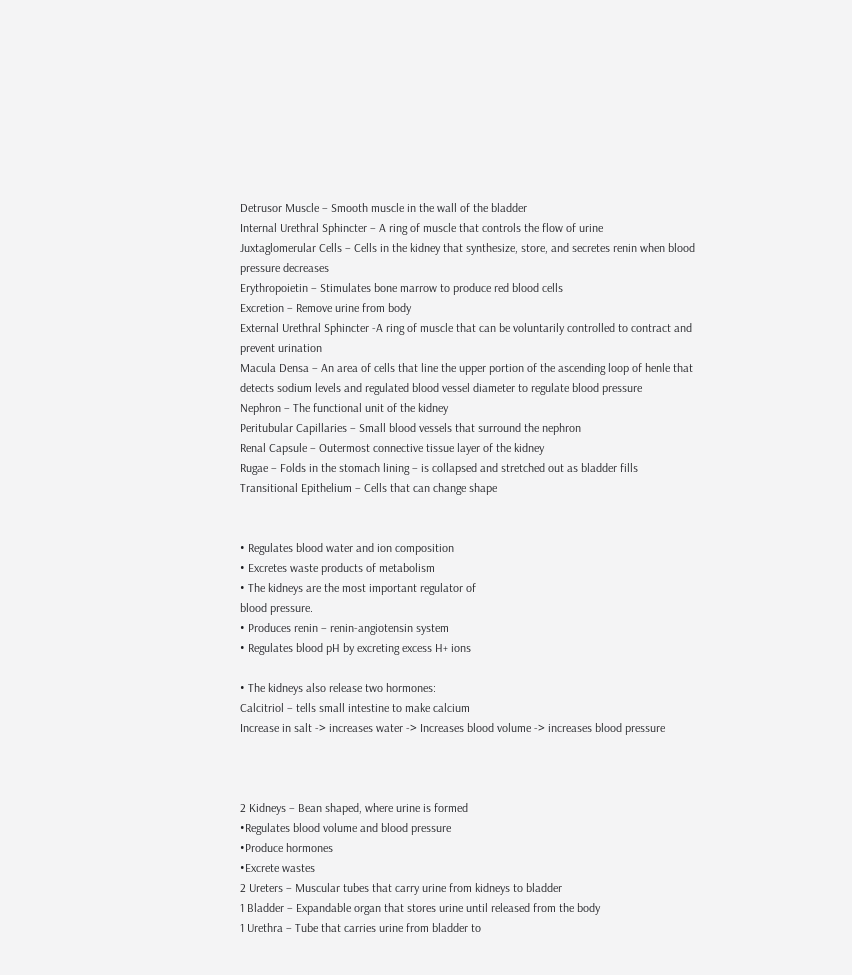Detrusor Muscle – Smooth muscle in the wall of the bladder
Internal Urethral Sphincter – A ring of muscle that controls the flow of urine
Juxtaglomerular Cells – Cells in the kidney that synthesize, store, and secretes renin when blood pressure decreases
Erythropoietin – Stimulates bone marrow to produce red blood cells
Excretion – Remove urine from body
External Urethral Sphincter -A ring of muscle that can be voluntarily controlled to contract and prevent urination
Macula Densa – An area of cells that line the upper portion of the ascending loop of henle that detects sodium levels and regulated blood vessel diameter to regulate blood pressure
Nephron – The functional unit of the kidney
Peritubular Capillaries – Small blood vessels that surround the nephron
Renal Capsule – Outermost connective tissue layer of the kidney
Rugae – Folds in the stomach lining – is collapsed and stretched out as bladder fills
Transitional Epithelium – Cells that can change shape


• Regulates blood water and ion composition
• Excretes waste products of metabolism
• The kidneys are the most important regulator of
blood pressure.
• Produces renin – renin-angiotensin system
• Regulates blood pH by excreting excess H+ ions

• The kidneys also release two hormones:
Calcitriol – tells small intestine to make calcium
Increase in salt -> increases water -> Increases blood volume -> increases blood pressure



2 Kidneys – Bean shaped, where urine is formed
•Regulates blood volume and blood pressure
•Produce hormones
•Excrete wastes
2 Ureters – Muscular tubes that carry urine from kidneys to bladder
1 Bladder – Expandable organ that stores urine until released from the body
1 Urethra – Tube that carries urine from bladder to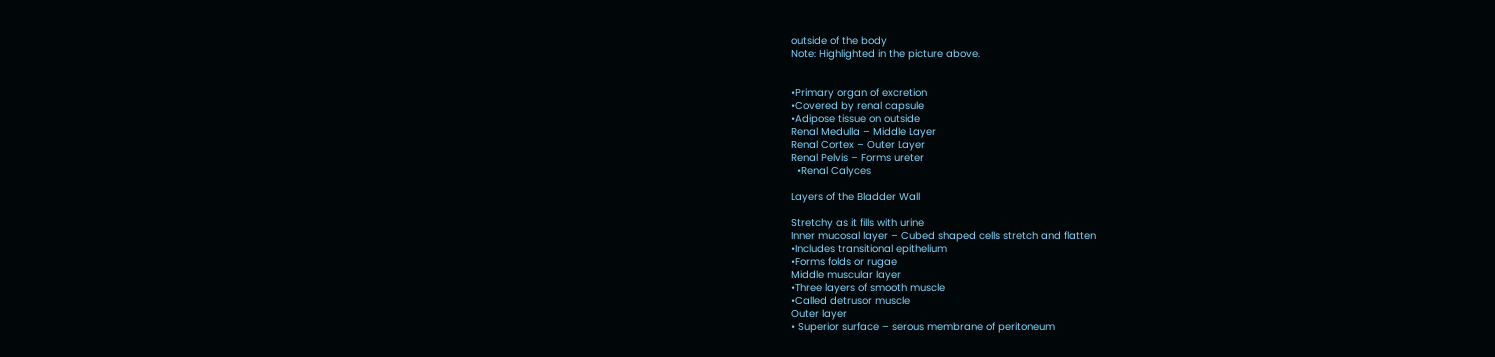outside of the body
Note: Highlighted in the picture above.


•Primary organ of excretion
•Covered by renal capsule
•Adipose tissue on outside
Renal Medulla – Middle Layer
Renal Cortex – Outer Layer
Renal Pelvis – Forms ureter
  •Renal Calyces

Layers of the Bladder Wall

Stretchy as it fills with urine
Inner mucosal layer – Cubed shaped cells stretch and flatten
•Includes transitional epithelium
•Forms folds or rugae
Middle muscular layer
•Three layers of smooth muscle
•Called detrusor muscle
Outer layer
• Superior surface – serous membrane of peritoneum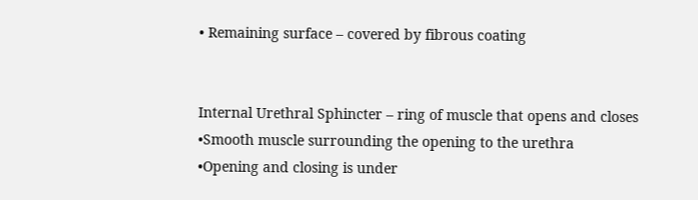• Remaining surface – covered by fibrous coating


Internal Urethral Sphincter – ring of muscle that opens and closes
•Smooth muscle surrounding the opening to the urethra
•Opening and closing is under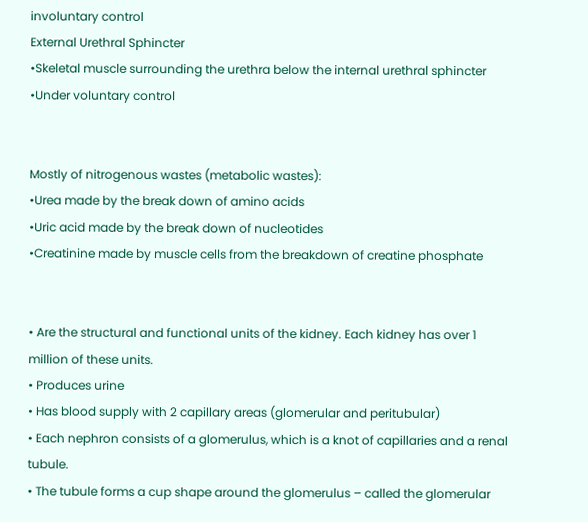involuntary control
External Urethral Sphincter
•Skeletal muscle surrounding the urethra below the internal urethral sphincter
•Under voluntary control


Mostly of nitrogenous wastes (metabolic wastes):
•Urea made by the break down of amino acids
•Uric acid made by the break down of nucleotides
•Creatinine made by muscle cells from the breakdown of creatine phosphate


• Are the structural and functional units of the kidney. Each kidney has over 1 million of these units.
• Produces urine
• Has blood supply with 2 capillary areas (glomerular and peritubular)
• Each nephron consists of a glomerulus, which is a knot of capillaries and a renal tubule.
• The tubule forms a cup shape around the glomerulus – called the glomerular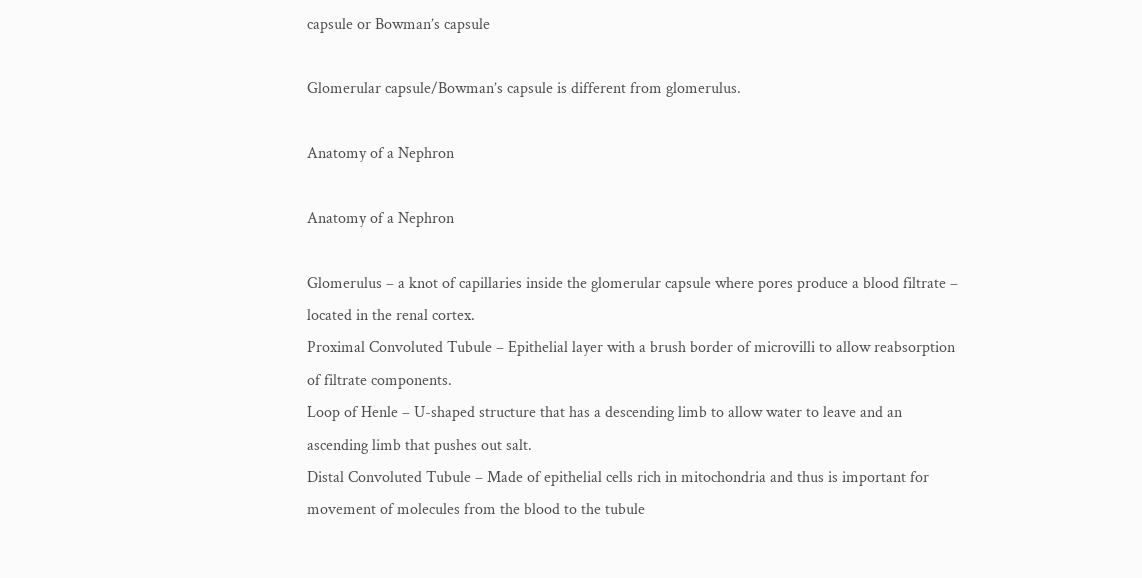capsule or Bowman’s capsule

Glomerular capsule/Bowman’s capsule is different from glomerulus.

Anatomy of a Nephron

Anatomy of a Nephron

Glomerulus – a knot of capillaries inside the glomerular capsule where pores produce a blood filtrate – located in the renal cortex.
Proximal Convoluted Tubule – Epithelial layer with a brush border of microvilli to allow reabsorption of filtrate components.
Loop of Henle – U-shaped structure that has a descending limb to allow water to leave and an ascending limb that pushes out salt.
Distal Convoluted Tubule – Made of epithelial cells rich in mitochondria and thus is important for movement of molecules from the blood to the tubule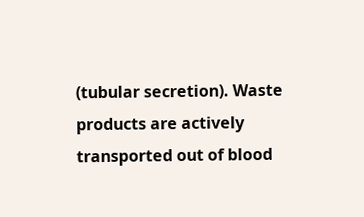(tubular secretion). Waste products are actively transported out of blood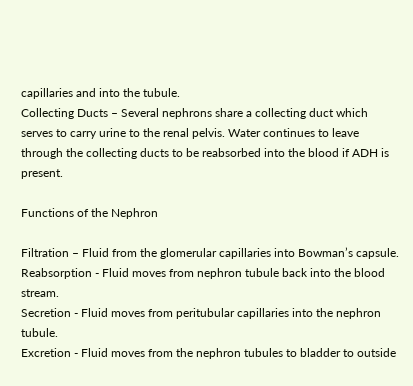capillaries and into the tubule.
Collecting Ducts – Several nephrons share a collecting duct which serves to carry urine to the renal pelvis. Water continues to leave through the collecting ducts to be reabsorbed into the blood if ADH is present.

Functions of the Nephron

Filtration – Fluid from the glomerular capillaries into Bowman’s capsule.
Reabsorption - Fluid moves from nephron tubule back into the blood stream.
Secretion - Fluid moves from peritubular capillaries into the nephron tubule.
Excretion - Fluid moves from the nephron tubules to bladder to outside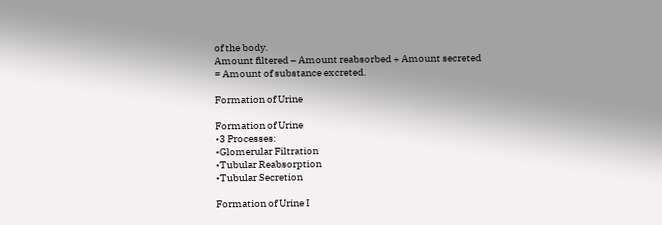of the body.
Amount filtered – Amount reabsorbed + Amount secreted
= Amount of substance excreted.

Formation of Urine

Formation of Urine
•3 Processes:
•Glomerular Filtration
•Tubular Reabsorption
•Tubular Secretion

Formation of Urine I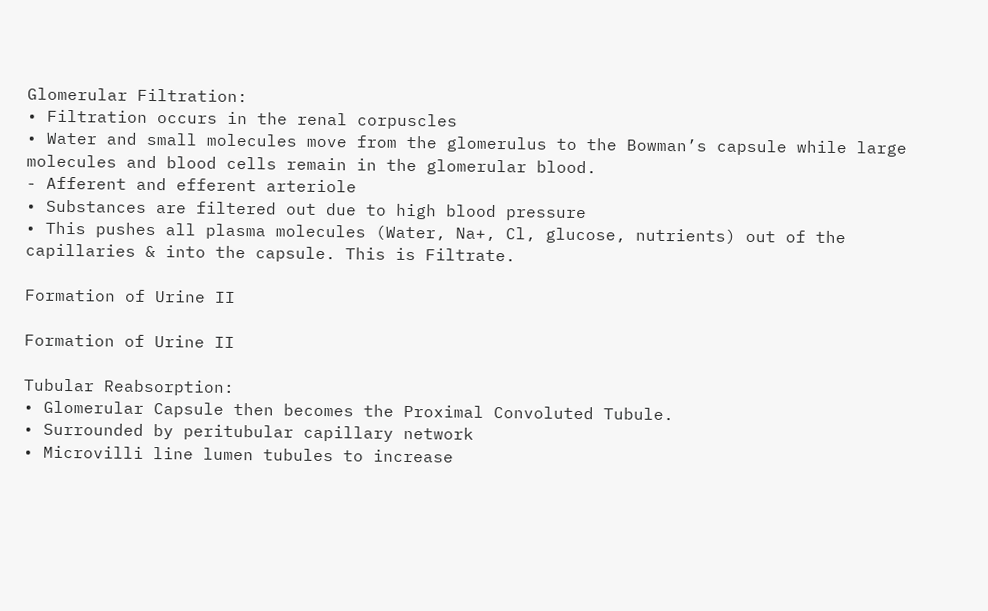Glomerular Filtration:
• Filtration occurs in the renal corpuscles
• Water and small molecules move from the glomerulus to the Bowman’s capsule while large molecules and blood cells remain in the glomerular blood.
- Afferent and efferent arteriole
• Substances are filtered out due to high blood pressure
• This pushes all plasma molecules (Water, Na+, Cl, glucose, nutrients) out of the capillaries & into the capsule. This is Filtrate.

Formation of Urine II

Formation of Urine II

Tubular Reabsorption:
• Glomerular Capsule then becomes the Proximal Convoluted Tubule.
• Surrounded by peritubular capillary network
• Microvilli line lumen tubules to increase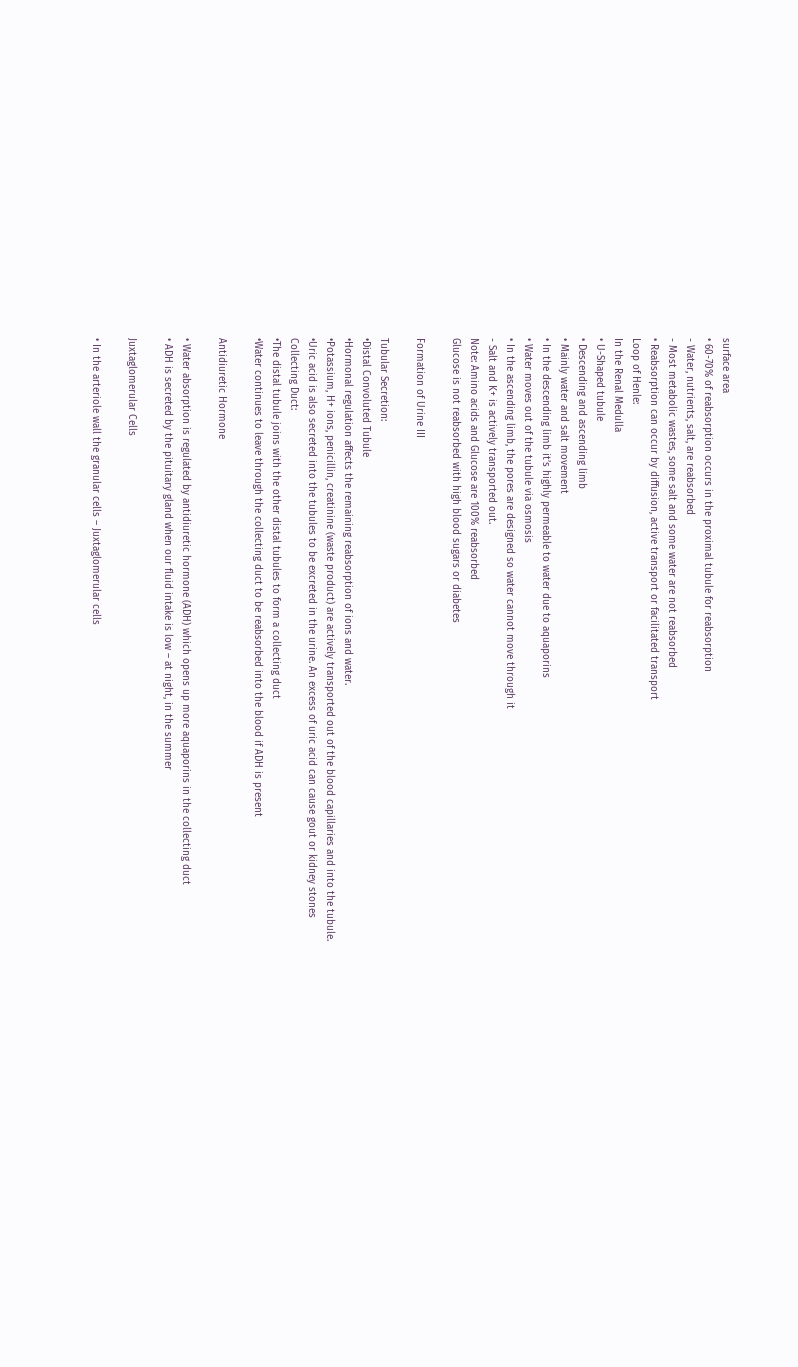surface area
• 60-70% of reabsorption occurs in the proximal tubule for reabsorption
- Water, nutrients, salt, are reabsorbed
- Most metabolic wastes, some salt and some water are not reabsorbed
• Reabsorption can occur by diffusion, active transport or facilitated transport
Loop of Henle:
In the Renal Medulla
• U-Shaped tubule
• Descending and ascending limb
• Mainly water and salt movement
• In the descending limb it’s highly permeable to water due to aquaporins
• Water moves out of the tubule via osmosis
• In the ascending limb, the pores are designed so water cannot move through it
- Salt and K+ is actively transported out.
Note: Amino acids and Glucose are 100% reabsorbed
Glucose is not reabsorbed with high blood sugars or diabetes

Formation of Urine III

Tubular Secretion:
•Distal Convoluted Tubule
•Hormonal regulation affects the remaining reabsorption of ions and water.
•Potassium, H+ ions, penicillin, creatinine (waste product) are actively transported out of the blood capillaries and into the tubule.
•Uric acid is also secreted into the tubules to be excreted in the urine. An excess of uric acid can cause gout or kidney stones
Collecting Duct:
•The distal tubule joins with the other distal tubules to form a collecting duct
•Water continues to leave through the collecting duct to be reabsorbed into the blood if ADH is present

Antidiuretic Hormone

• Water absorption is regulated by antidiuretic hormone (ADH) which opens up more aquaporins in the collecting duct
• ADH is secreted by the pituitary gland when our fluid intake is low – at night, in the summer

Juxtaglomerular Cells

• In the arteriole wall the granular cells – Juxtaglomerular cells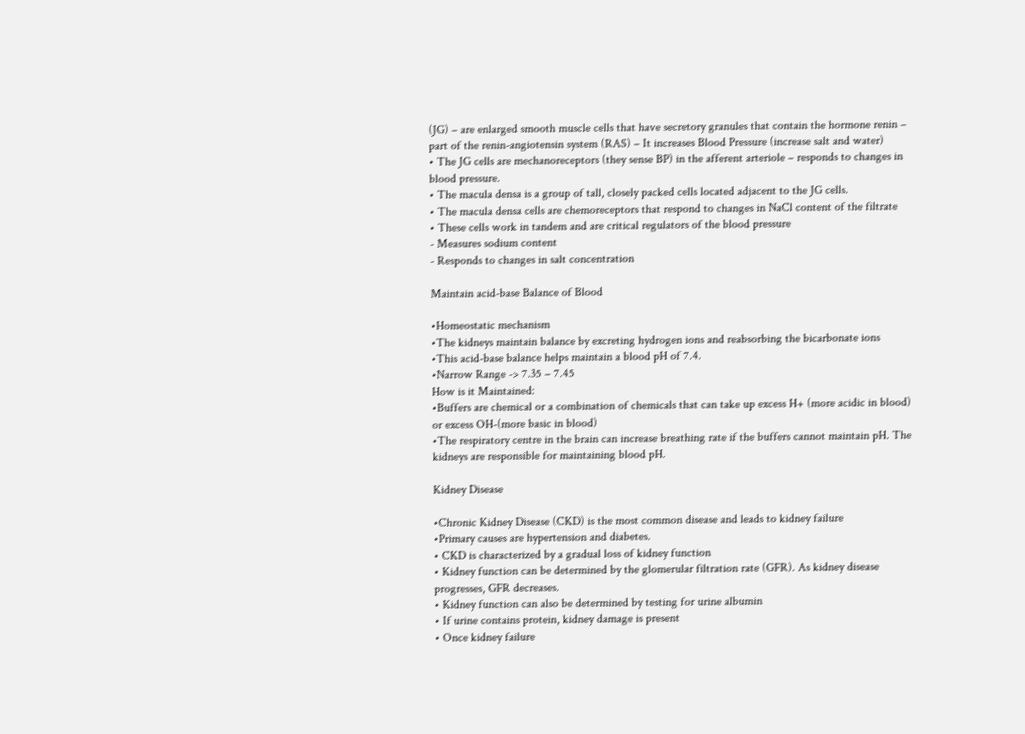(JG) – are enlarged smooth muscle cells that have secretory granules that contain the hormone renin – part of the renin-angiotensin system (RAS) – It increases Blood Pressure (increase salt and water)
• The JG cells are mechanoreceptors (they sense BP) in the afferent arteriole – responds to changes in blood pressure.
• The macula densa is a group of tall, closely packed cells located adjacent to the JG cells.
• The macula densa cells are chemoreceptors that respond to changes in NaCl content of the filtrate
• These cells work in tandem and are critical regulators of the blood pressure
- Measures sodium content
- Responds to changes in salt concentration

Maintain acid-base Balance of Blood

•Homeostatic mechanism
•The kidneys maintain balance by excreting hydrogen ions and reabsorbing the bicarbonate ions
•This acid-base balance helps maintain a blood pH of 7.4.
•Narrow Range -> 7.35 – 7.45
How is it Maintained:
•Buffers are chemical or a combination of chemicals that can take up excess H+ (more acidic in blood) or excess OH-(more basic in blood)
•The respiratory centre in the brain can increase breathing rate if the buffers cannot maintain pH. The kidneys are responsible for maintaining blood pH.

Kidney Disease

•Chronic Kidney Disease (CKD) is the most common disease and leads to kidney failure
•Primary causes are hypertension and diabetes.
• CKD is characterized by a gradual loss of kidney function
• Kidney function can be determined by the glomerular filtration rate (GFR). As kidney disease progresses, GFR decreases.
• Kidney function can also be determined by testing for urine albumin
• If urine contains protein, kidney damage is present
• Once kidney failure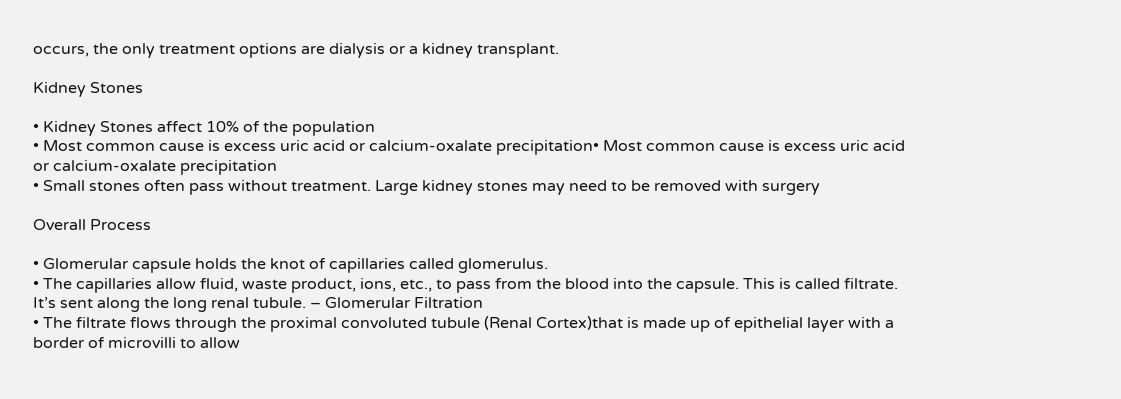occurs, the only treatment options are dialysis or a kidney transplant.

Kidney Stones

• Kidney Stones affect 10% of the population
• Most common cause is excess uric acid or calcium-oxalate precipitation• Most common cause is excess uric acid or calcium-oxalate precipitation
• Small stones often pass without treatment. Large kidney stones may need to be removed with surgery

Overall Process

• Glomerular capsule holds the knot of capillaries called glomerulus.
• The capillaries allow fluid, waste product, ions, etc., to pass from the blood into the capsule. This is called filtrate. It’s sent along the long renal tubule. – Glomerular Filtration
• The filtrate flows through the proximal convoluted tubule (Renal Cortex)that is made up of epithelial layer with a border of microvilli to allow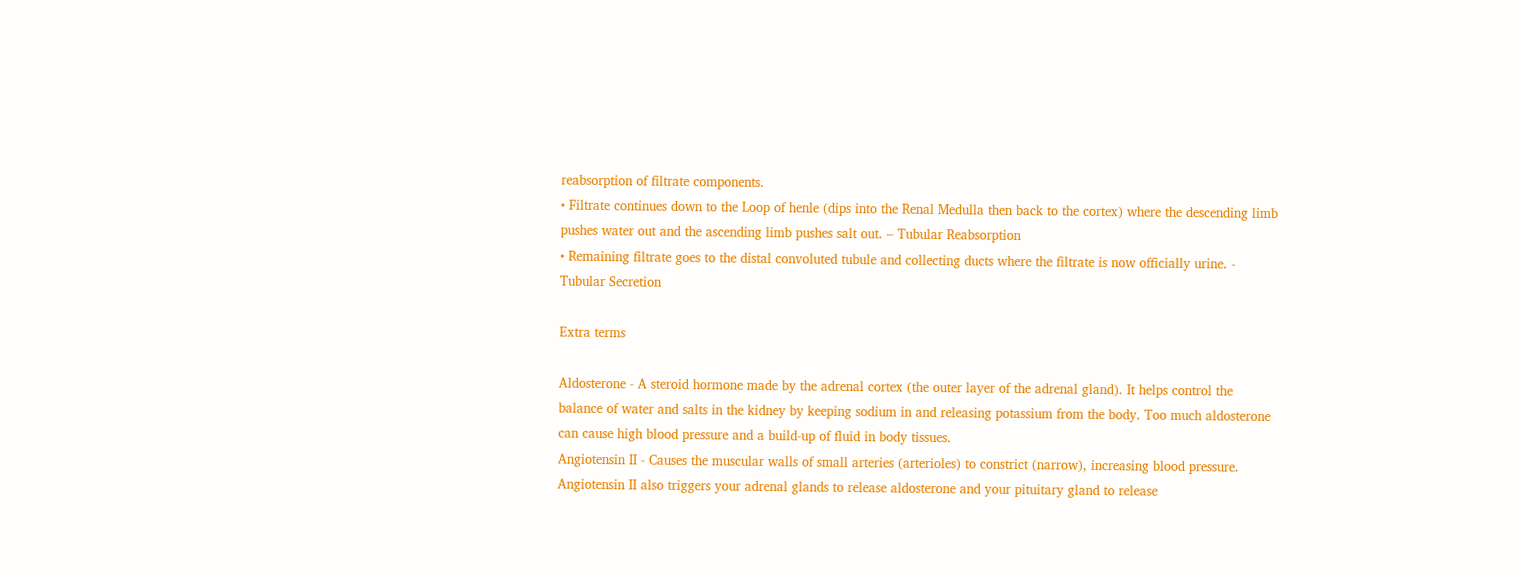reabsorption of filtrate components.
• Filtrate continues down to the Loop of henle (dips into the Renal Medulla then back to the cortex) where the descending limb pushes water out and the ascending limb pushes salt out. – Tubular Reabsorption
• Remaining filtrate goes to the distal convoluted tubule and collecting ducts where the filtrate is now officially urine. - Tubular Secretion

Extra terms

Aldosterone - A steroid hormone made by the adrenal cortex (the outer layer of the adrenal gland). It helps control the balance of water and salts in the kidney by keeping sodium in and releasing potassium from the body. Too much aldosterone can cause high blood pressure and a build-up of fluid in body tissues.
Angiotensin II - Causes the muscular walls of small arteries (arterioles) to constrict (narrow), increasing blood pressure. Angiotensin II also triggers your adrenal glands to release aldosterone and your pituitary gland to release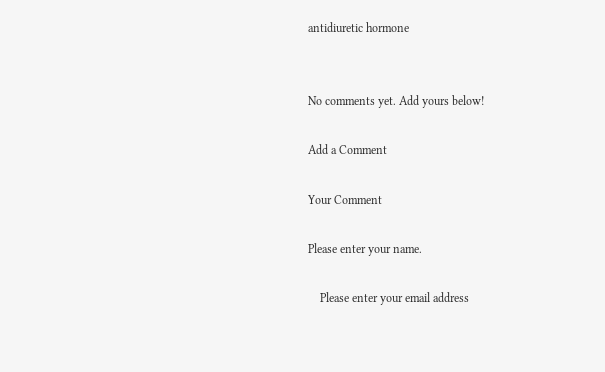antidiuretic hormone


No comments yet. Add yours below!

Add a Comment

Your Comment

Please enter your name.

    Please enter your email address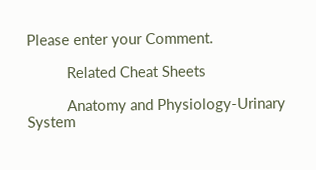Please enter your Comment.

          Related Cheat Sheets

          Anatomy and Physiology-Urinary System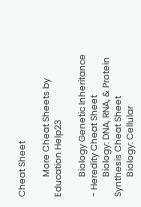Cheat Sheet

          More Cheat Sheets by Education Help23

          Biology Genetic Inheritance - Heredity Cheat Sheet
          Biology: DNA, RNA, & Protein Synthesis Cheat Sheet
          Biology: Cellular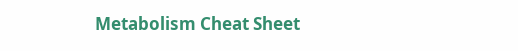Metabolism Cheat Sheet